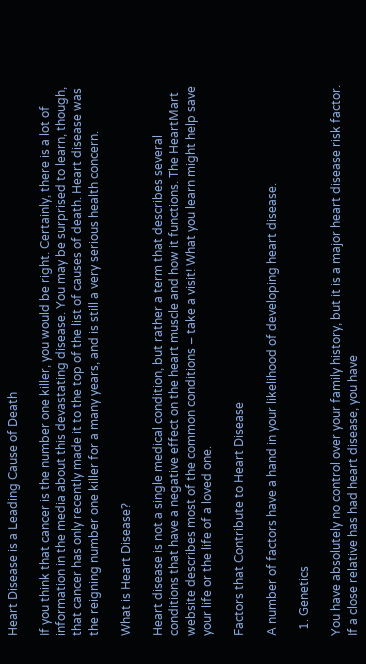Heart Disease is a Leading Cause of Death

If you think that cancer is the number one killer, you would be right. Certainly, there is a lot of information in the media about this devastating disease. You may be surprised to learn, though, that cancer has only recently made it to the top of the list of causes of death. Heart disease was the reigning number one killer for a many years, and is still a very serious health concern.

What is Heart Disease?

Heart disease is not a single medical condition, but rather a term that describes several conditions that have a negative effect on the heart muscle and how it functions. The HeartMart website describes most of the common conditions – take a visit! What you learn might help save your life or the life of a loved one.

Factors that Contribute to Heart Disease

A number of factors have a hand in your likelihood of developing heart disease.

  1. Genetics

You have absolutely no control over your family history, but it is a major heart disease risk factor. If a close relative has had heart disease, you have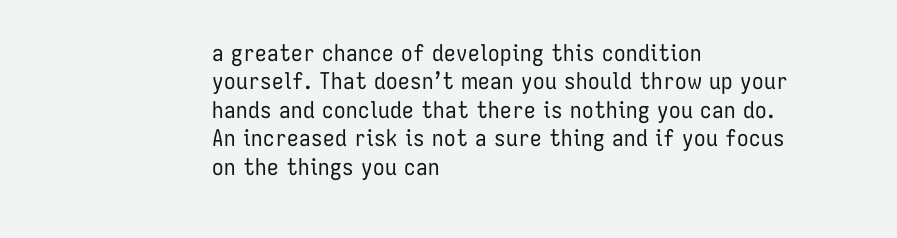a greater chance of developing this condition yourself. That doesn’t mean you should throw up your hands and conclude that there is nothing you can do. An increased risk is not a sure thing and if you focus on the things you can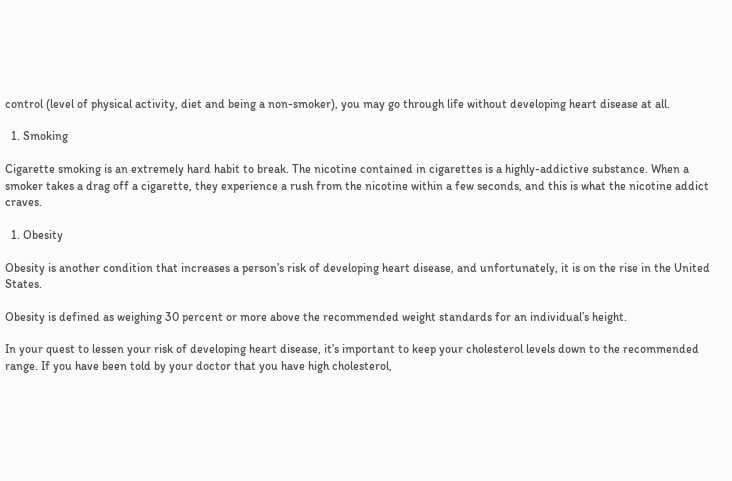control (level of physical activity, diet and being a non-smoker), you may go through life without developing heart disease at all.

  1. Smoking

Cigarette smoking is an extremely hard habit to break. The nicotine contained in cigarettes is a highly-addictive substance. When a smoker takes a drag off a cigarette, they experience a rush from the nicotine within a few seconds, and this is what the nicotine addict craves.

  1. Obesity

Obesity is another condition that increases a person’s risk of developing heart disease, and unfortunately, it is on the rise in the United States.

Obesity is defined as weighing 30 percent or more above the recommended weight standards for an individual’s height.

In your quest to lessen your risk of developing heart disease, it’s important to keep your cholesterol levels down to the recommended range. If you have been told by your doctor that you have high cholesterol,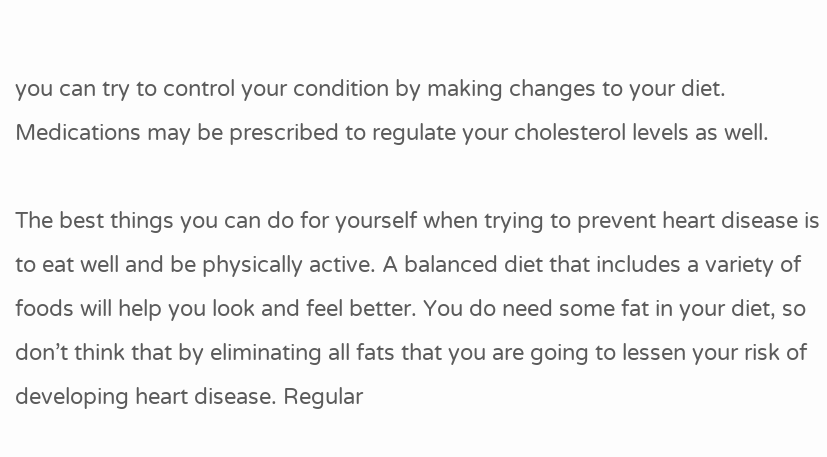you can try to control your condition by making changes to your diet. Medications may be prescribed to regulate your cholesterol levels as well.

The best things you can do for yourself when trying to prevent heart disease is to eat well and be physically active. A balanced diet that includes a variety of foods will help you look and feel better. You do need some fat in your diet, so don’t think that by eliminating all fats that you are going to lessen your risk of developing heart disease. Regular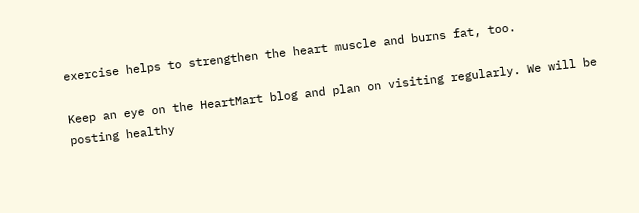exercise helps to strengthen the heart muscle and burns fat, too.

Keep an eye on the HeartMart blog and plan on visiting regularly. We will be posting healthy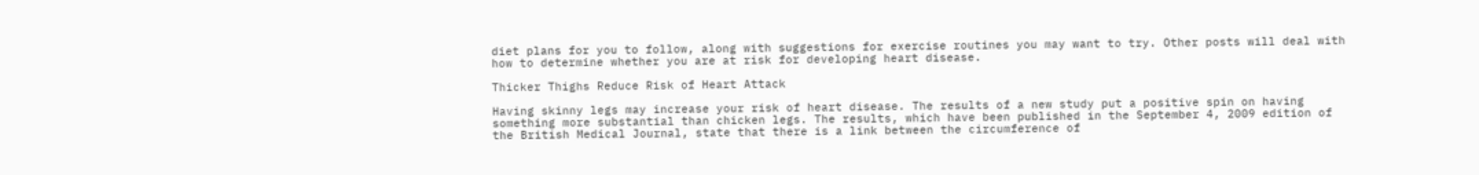diet plans for you to follow, along with suggestions for exercise routines you may want to try. Other posts will deal with how to determine whether you are at risk for developing heart disease.

Thicker Thighs Reduce Risk of Heart Attack

Having skinny legs may increase your risk of heart disease. The results of a new study put a positive spin on having something more substantial than chicken legs. The results, which have been published in the September 4, 2009 edition of the British Medical Journal, state that there is a link between the circumference of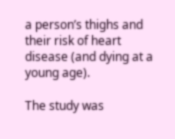a person’s thighs and their risk of heart disease (and dying at a young age).

The study was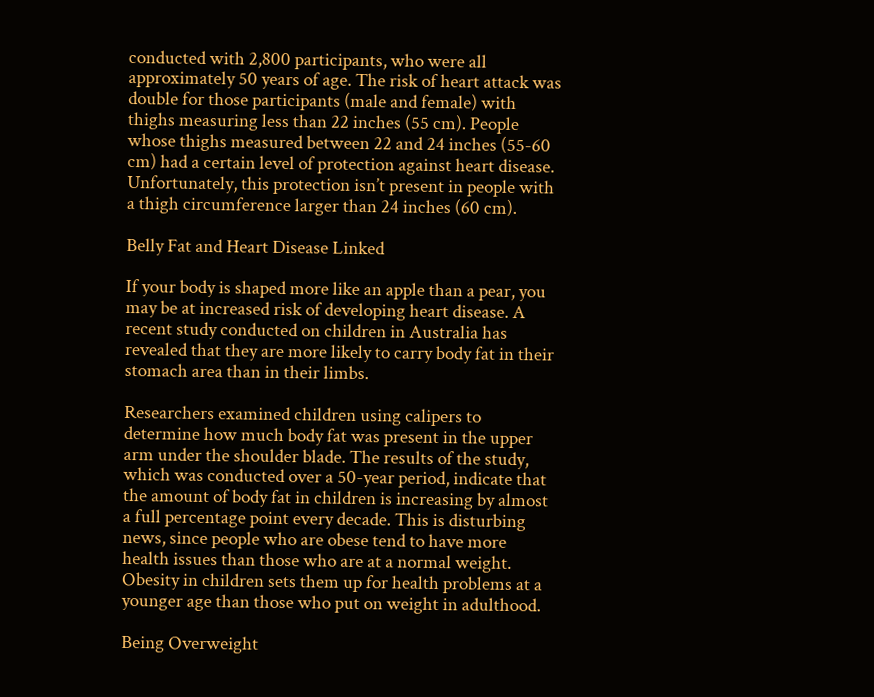conducted with 2,800 participants, who were all approximately 50 years of age. The risk of heart attack was double for those participants (male and female) with thighs measuring less than 22 inches (55 cm). People whose thighs measured between 22 and 24 inches (55-60 cm) had a certain level of protection against heart disease. Unfortunately, this protection isn’t present in people with a thigh circumference larger than 24 inches (60 cm).

Belly Fat and Heart Disease Linked

If your body is shaped more like an apple than a pear, you may be at increased risk of developing heart disease. A recent study conducted on children in Australia has revealed that they are more likely to carry body fat in their stomach area than in their limbs.

Researchers examined children using calipers to determine how much body fat was present in the upper arm under the shoulder blade. The results of the study, which was conducted over a 50-year period, indicate that the amount of body fat in children is increasing by almost a full percentage point every decade. This is disturbing news, since people who are obese tend to have more health issues than those who are at a normal weight. Obesity in children sets them up for health problems at a younger age than those who put on weight in adulthood.

Being Overweight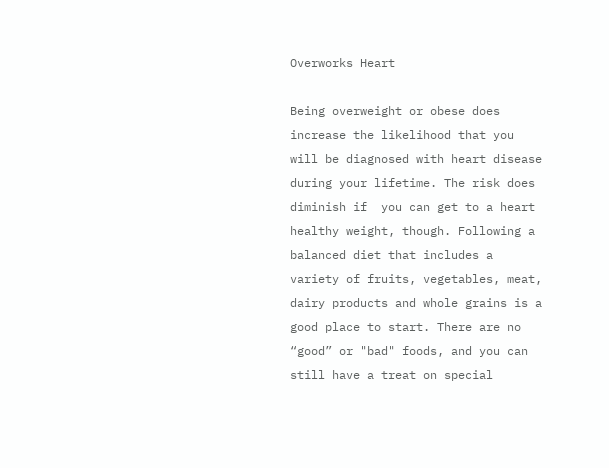Overworks Heart

Being overweight or obese does increase the likelihood that you will be diagnosed with heart disease during your lifetime. The risk does diminish if  you can get to a heart healthy weight, though. Following a balanced diet that includes a variety of fruits, vegetables, meat, dairy products and whole grains is a good place to start. There are no “good” or "bad" foods, and you can still have a treat on special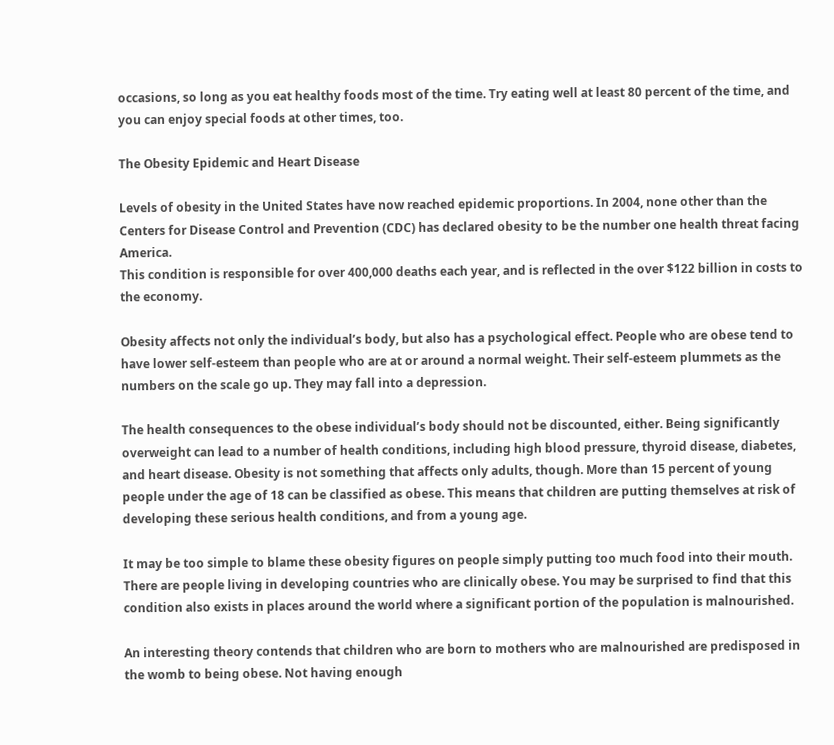occasions, so long as you eat healthy foods most of the time. Try eating well at least 80 percent of the time, and you can enjoy special foods at other times, too.

The Obesity Epidemic and Heart Disease

Levels of obesity in the United States have now reached epidemic proportions. In 2004, none other than the Centers for Disease Control and Prevention (CDC) has declared obesity to be the number one health threat facing America.
This condition is responsible for over 400,000 deaths each year, and is reflected in the over $122 billion in costs to the economy.

Obesity affects not only the individual’s body, but also has a psychological effect. People who are obese tend to have lower self-esteem than people who are at or around a normal weight. Their self-esteem plummets as the numbers on the scale go up. They may fall into a depression.

The health consequences to the obese individual’s body should not be discounted, either. Being significantly overweight can lead to a number of health conditions, including high blood pressure, thyroid disease, diabetes, and heart disease. Obesity is not something that affects only adults, though. More than 15 percent of young people under the age of 18 can be classified as obese. This means that children are putting themselves at risk of developing these serious health conditions, and from a young age.

It may be too simple to blame these obesity figures on people simply putting too much food into their mouth. There are people living in developing countries who are clinically obese. You may be surprised to find that this condition also exists in places around the world where a significant portion of the population is malnourished.

An interesting theory contends that children who are born to mothers who are malnourished are predisposed in the womb to being obese. Not having enough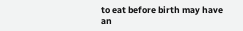to eat before birth may have an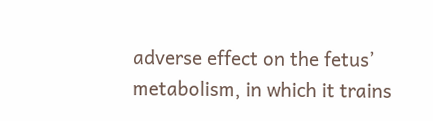adverse effect on the fetus’ metabolism, in which it trains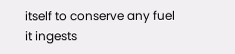itself to conserve any fuel it ingests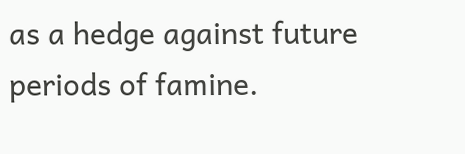as a hedge against future periods of famine.